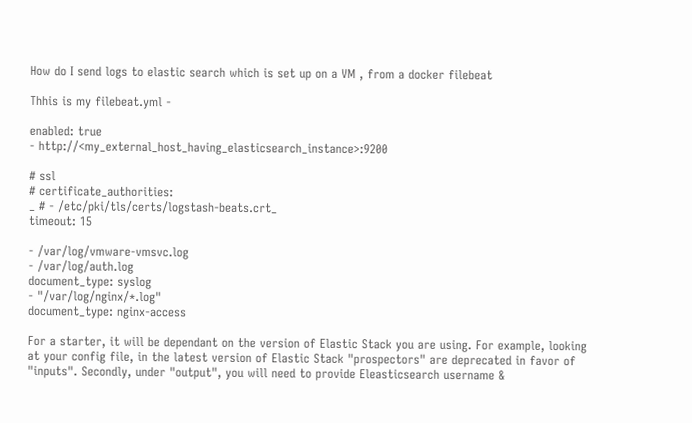How do I send logs to elastic search which is set up on a VM , from a docker filebeat

Thhis is my filebeat.yml -

enabled: true
- http://<my_external_host_having_elasticsearch_instance>:9200

# ssl
# certificate_authorities:
_ # - /etc/pki/tls/certs/logstash-beats.crt_
timeout: 15

- /var/log/vmware-vmsvc.log
- /var/log/auth.log
document_type: syslog
- "/var/log/nginx/*.log"
document_type: nginx-access

For a starter, it will be dependant on the version of Elastic Stack you are using. For example, looking at your config file, in the latest version of Elastic Stack "prospectors" are deprecated in favor of "inputs". Secondly, under "output", you will need to provide Eleasticsearch username &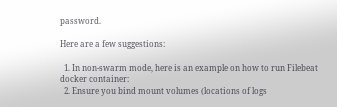password.

Here are a few suggestions:

  1. In non-swarm mode, here is an example on how to run Filebeat docker container:
  2. Ensure you bind mount volumes (locations of logs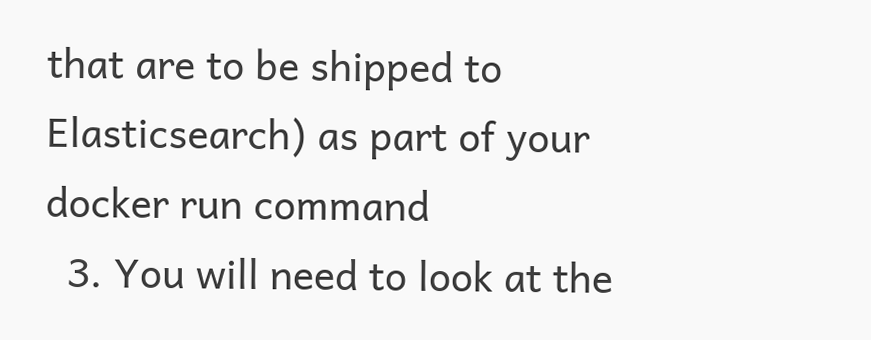that are to be shipped to Elasticsearch) as part of your docker run command
  3. You will need to look at the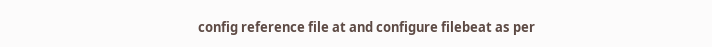config reference file at and configure filebeat as per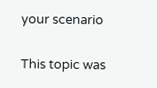your scenario

This topic was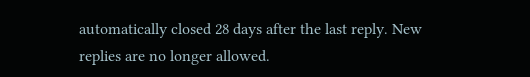automatically closed 28 days after the last reply. New replies are no longer allowed.